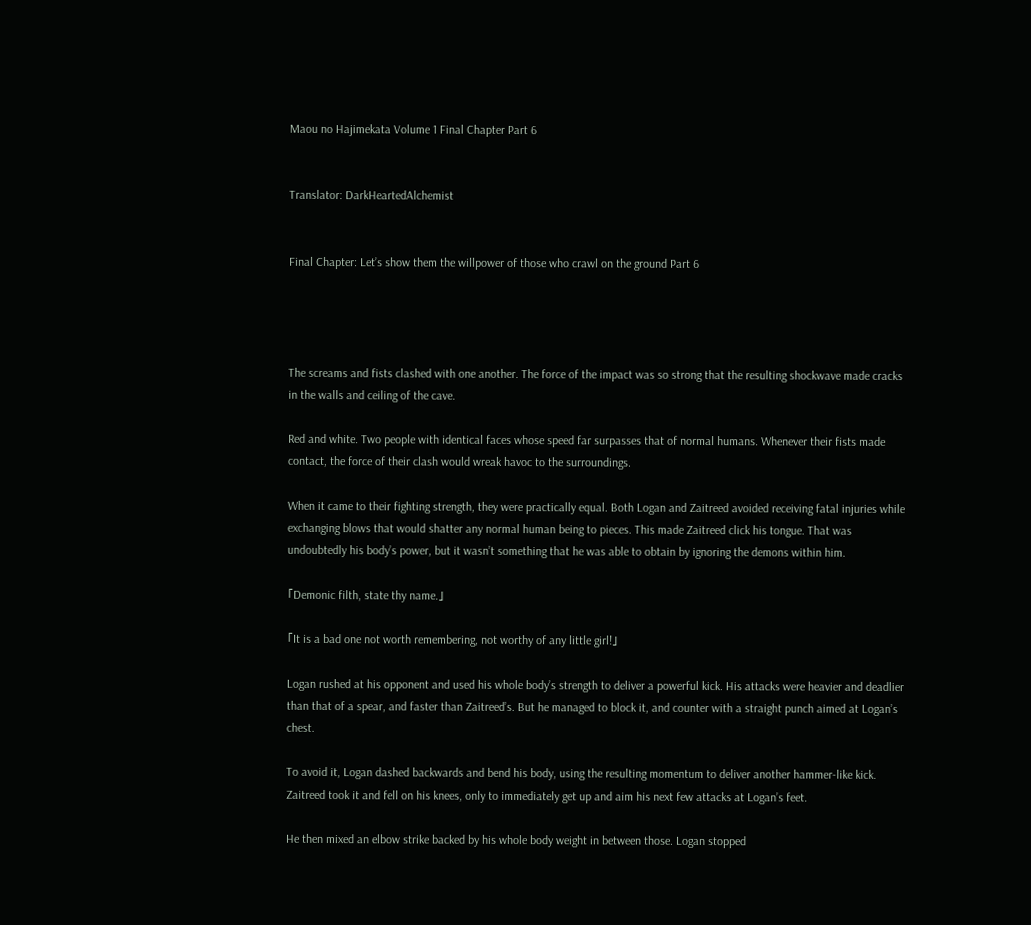Maou no Hajimekata Volume 1 Final Chapter Part 6


Translator: DarkHeartedAlchemist


Final Chapter: Let’s show them the willpower of those who crawl on the ground Part 6




The screams and fists clashed with one another. The force of the impact was so strong that the resulting shockwave made cracks in the walls and ceiling of the cave.

Red and white. Two people with identical faces whose speed far surpasses that of normal humans. Whenever their fists made contact, the force of their clash would wreak havoc to the surroundings.

When it came to their fighting strength, they were practically equal. Both Logan and Zaitreed avoided receiving fatal injuries while exchanging blows that would shatter any normal human being to pieces. This made Zaitreed click his tongue. That was undoubtedly his body’s power, but it wasn’t something that he was able to obtain by ignoring the demons within him.

「Demonic filth, state thy name.」

「It is a bad one not worth remembering, not worthy of any little girl!」

Logan rushed at his opponent and used his whole body’s strength to deliver a powerful kick. His attacks were heavier and deadlier than that of a spear, and faster than Zaitreed’s. But he managed to block it, and counter with a straight punch aimed at Logan’s chest.

To avoid it, Logan dashed backwards and bend his body, using the resulting momentum to deliver another hammer-like kick. Zaitreed took it and fell on his knees, only to immediately get up and aim his next few attacks at Logan’s feet.

He then mixed an elbow strike backed by his whole body weight in between those. Logan stopped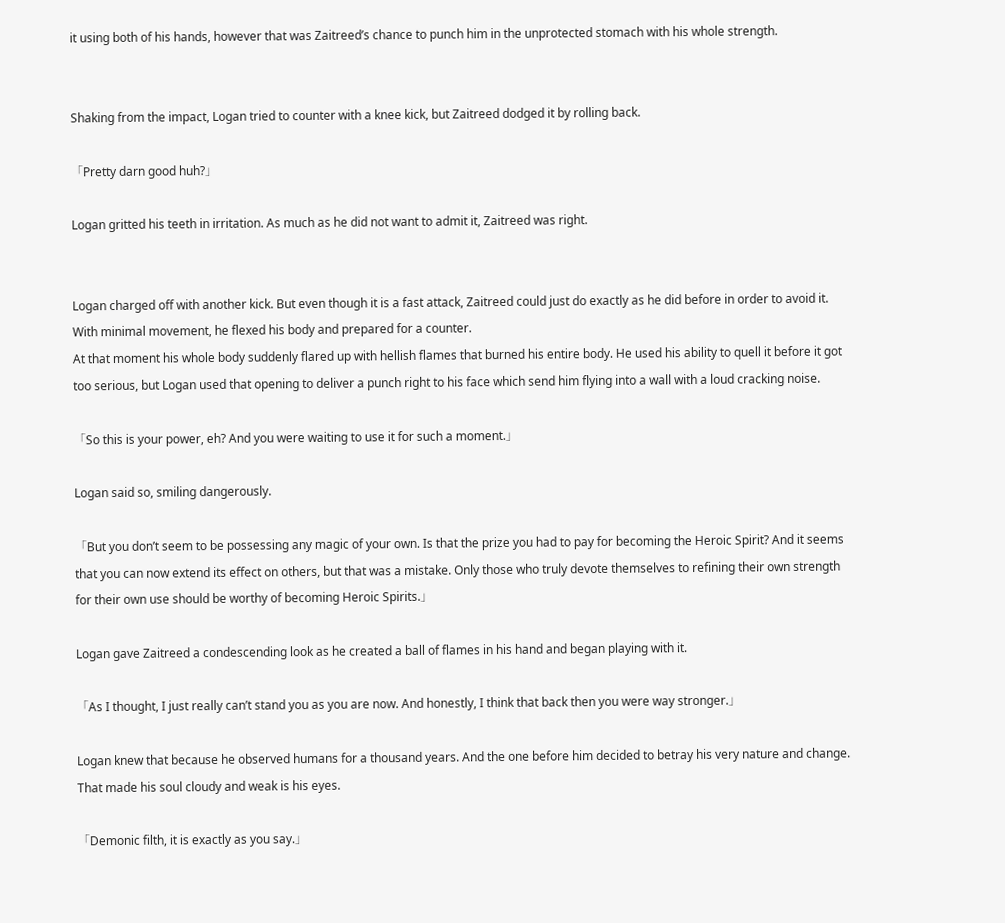it using both of his hands, however that was Zaitreed’s chance to punch him in the unprotected stomach with his whole strength.


Shaking from the impact, Logan tried to counter with a knee kick, but Zaitreed dodged it by rolling back.

「Pretty darn good huh?」

Logan gritted his teeth in irritation. As much as he did not want to admit it, Zaitreed was right.


Logan charged off with another kick. But even though it is a fast attack, Zaitreed could just do exactly as he did before in order to avoid it. With minimal movement, he flexed his body and prepared for a counter.
At that moment his whole body suddenly flared up with hellish flames that burned his entire body. He used his ability to quell it before it got too serious, but Logan used that opening to deliver a punch right to his face which send him flying into a wall with a loud cracking noise.

「So this is your power, eh? And you were waiting to use it for such a moment.」

Logan said so, smiling dangerously.

「But you don’t seem to be possessing any magic of your own. Is that the prize you had to pay for becoming the Heroic Spirit? And it seems that you can now extend its effect on others, but that was a mistake. Only those who truly devote themselves to refining their own strength for their own use should be worthy of becoming Heroic Spirits.」

Logan gave Zaitreed a condescending look as he created a ball of flames in his hand and began playing with it.

「As I thought, I just really can’t stand you as you are now. And honestly, I think that back then you were way stronger.」

Logan knew that because he observed humans for a thousand years. And the one before him decided to betray his very nature and change. That made his soul cloudy and weak is his eyes.

「Demonic filth, it is exactly as you say.」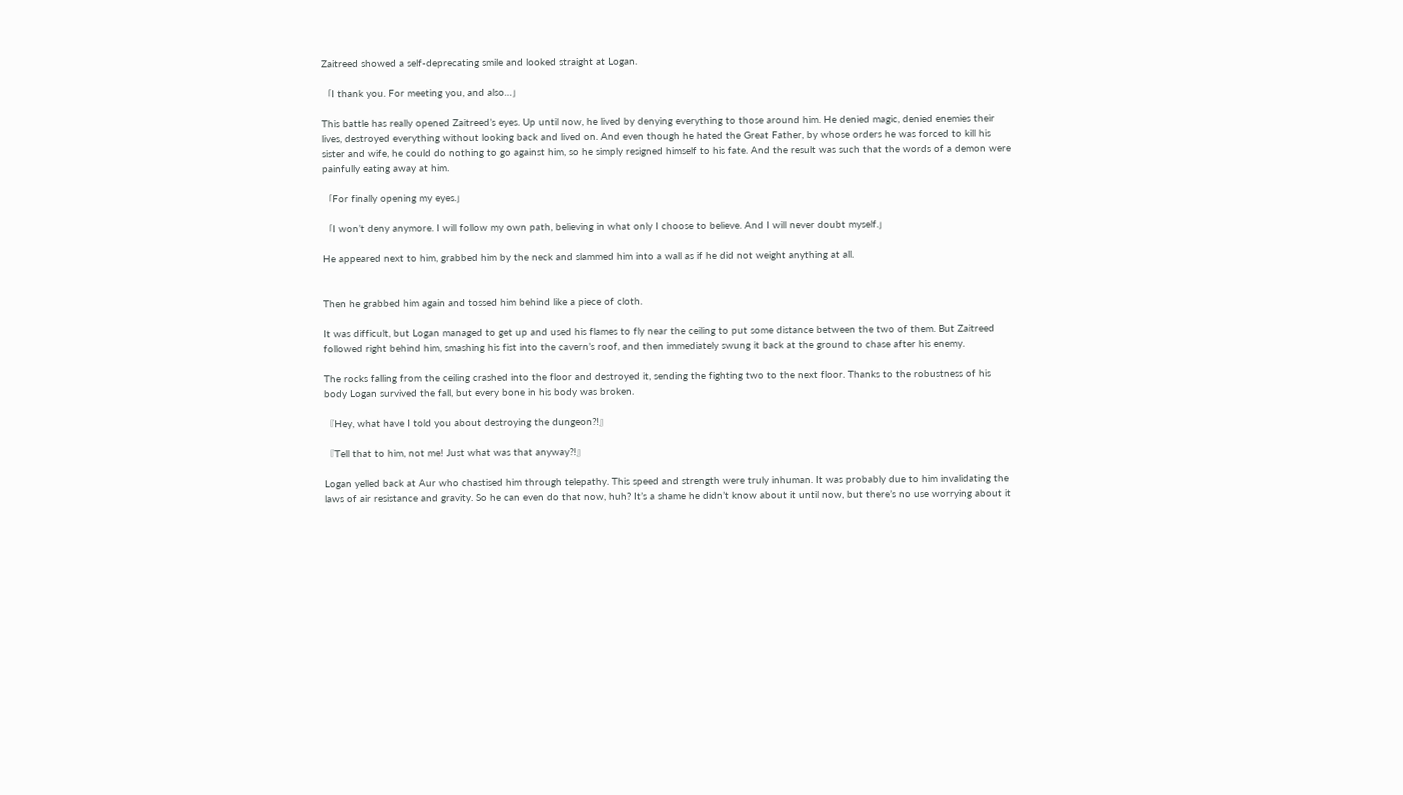Zaitreed showed a self-deprecating smile and looked straight at Logan.

「I thank you. For meeting you, and also…」

This battle has really opened Zaitreed’s eyes. Up until now, he lived by denying everything to those around him. He denied magic, denied enemies their lives, destroyed everything without looking back and lived on. And even though he hated the Great Father, by whose orders he was forced to kill his sister and wife, he could do nothing to go against him, so he simply resigned himself to his fate. And the result was such that the words of a demon were painfully eating away at him.

「For finally opening my eyes.」

「I won’t deny anymore. I will follow my own path, believing in what only I choose to believe. And I will never doubt myself.」

He appeared next to him, grabbed him by the neck and slammed him into a wall as if he did not weight anything at all.


Then he grabbed him again and tossed him behind like a piece of cloth.

It was difficult, but Logan managed to get up and used his flames to fly near the ceiling to put some distance between the two of them. But Zaitreed followed right behind him, smashing his fist into the cavern’s roof, and then immediately swung it back at the ground to chase after his enemy.

The rocks falling from the ceiling crashed into the floor and destroyed it, sending the fighting two to the next floor. Thanks to the robustness of his body Logan survived the fall, but every bone in his body was broken.

『Hey, what have I told you about destroying the dungeon?!』

『Tell that to him, not me! Just what was that anyway?!』

Logan yelled back at Aur who chastised him through telepathy. This speed and strength were truly inhuman. It was probably due to him invalidating the laws of air resistance and gravity. So he can even do that now, huh? It’s a shame he didn’t know about it until now, but there’s no use worrying about it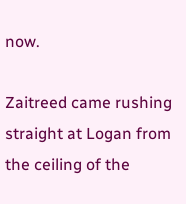now.

Zaitreed came rushing straight at Logan from the ceiling of the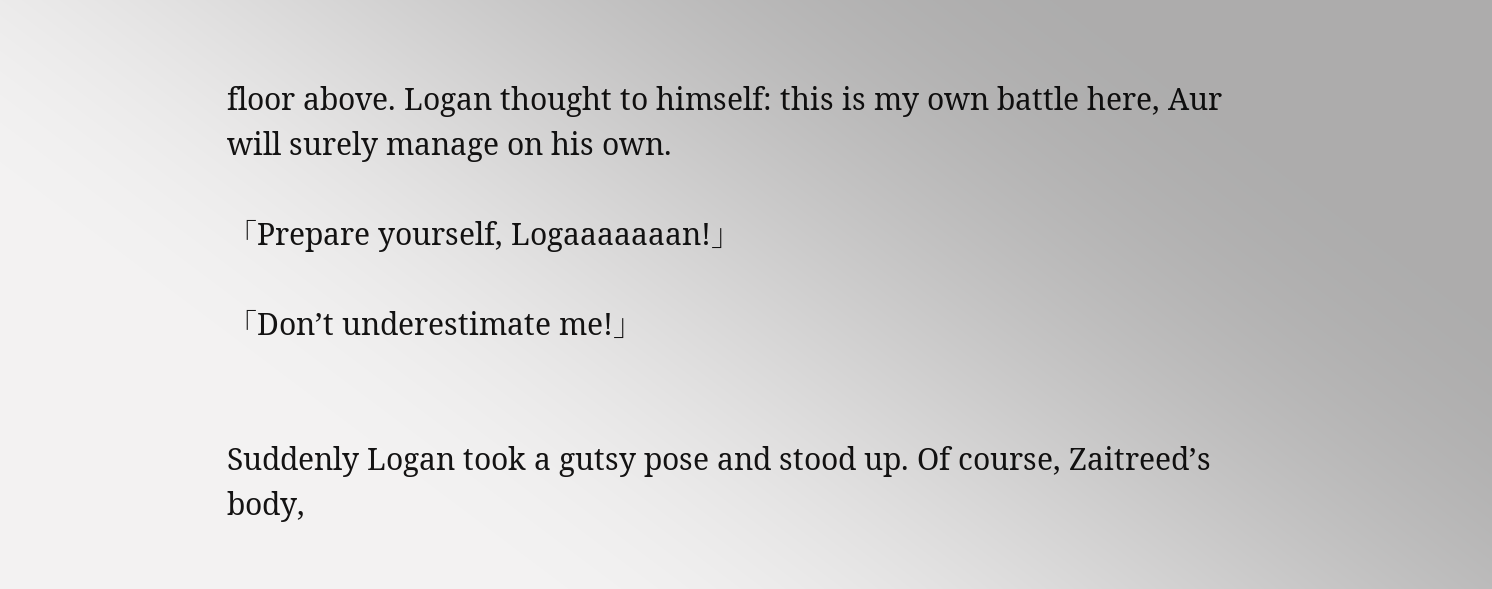floor above. Logan thought to himself: this is my own battle here, Aur will surely manage on his own.

「Prepare yourself, Logaaaaaaan!」

「Don’t underestimate me!」


Suddenly Logan took a gutsy pose and stood up. Of course, Zaitreed’s body,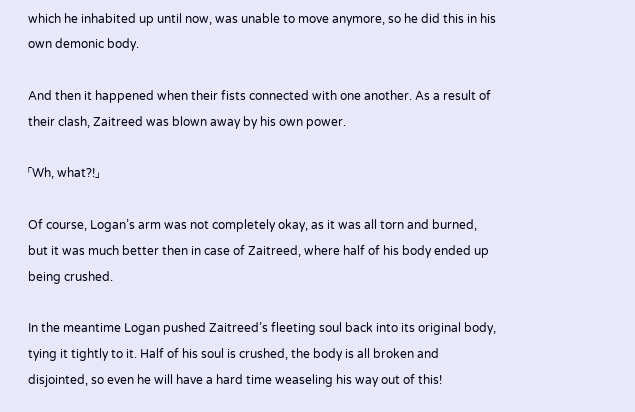which he inhabited up until now, was unable to move anymore, so he did this in his own demonic body.

And then it happened when their fists connected with one another. As a result of their clash, Zaitreed was blown away by his own power.

「Wh, what?!」

Of course, Logan’s arm was not completely okay, as it was all torn and burned, but it was much better then in case of Zaitreed, where half of his body ended up being crushed.

In the meantime Logan pushed Zaitreed’s fleeting soul back into its original body, tying it tightly to it. Half of his soul is crushed, the body is all broken and disjointed, so even he will have a hard time weaseling his way out of this!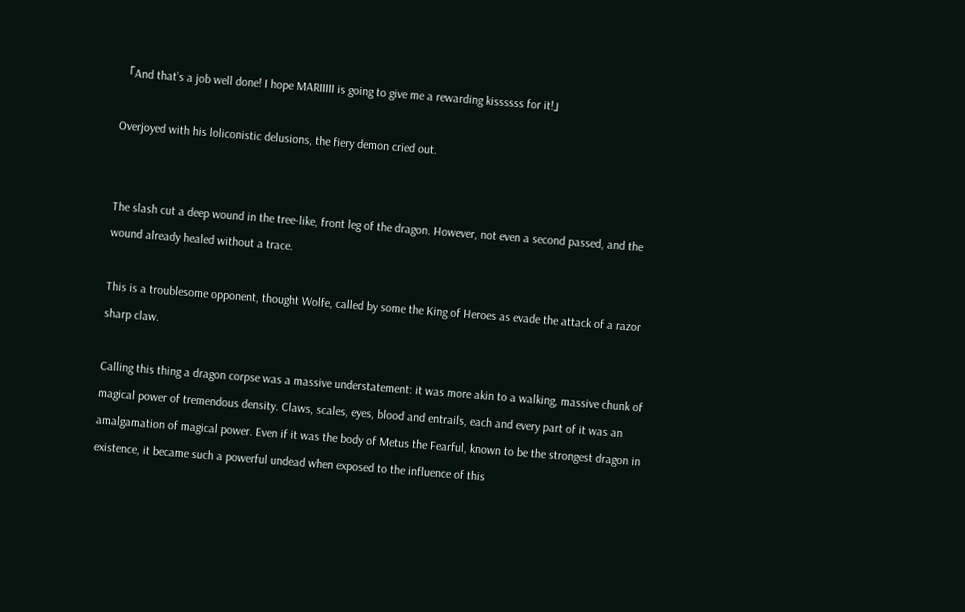「And that’s a job well done! I hope MARIIIII is going to give me a rewarding kissssss for it!」

Overjoyed with his loliconistic delusions, the fiery demon cried out.


The slash cut a deep wound in the tree-like, front leg of the dragon. However, not even a second passed, and the wound already healed without a trace.

This is a troublesome opponent, thought Wolfe, called by some the King of Heroes as evade the attack of a razor sharp claw.

Calling this thing a dragon corpse was a massive understatement: it was more akin to a walking, massive chunk of magical power of tremendous density. Claws, scales, eyes, blood and entrails, each and every part of it was an amalgamation of magical power. Even if it was the body of Metus the Fearful, known to be the strongest dragon in existence, it became such a powerful undead when exposed to the influence of this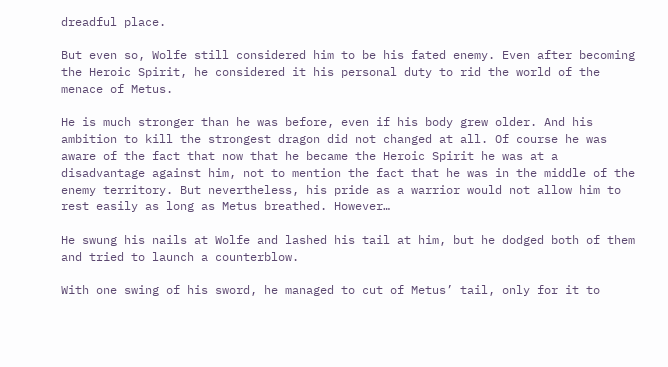dreadful place.

But even so, Wolfe still considered him to be his fated enemy. Even after becoming the Heroic Spirit, he considered it his personal duty to rid the world of the menace of Metus.

He is much stronger than he was before, even if his body grew older. And his ambition to kill the strongest dragon did not changed at all. Of course he was aware of the fact that now that he became the Heroic Spirit he was at a disadvantage against him, not to mention the fact that he was in the middle of the enemy territory. But nevertheless, his pride as a warrior would not allow him to rest easily as long as Metus breathed. However…

He swung his nails at Wolfe and lashed his tail at him, but he dodged both of them and tried to launch a counterblow.

With one swing of his sword, he managed to cut of Metus’ tail, only for it to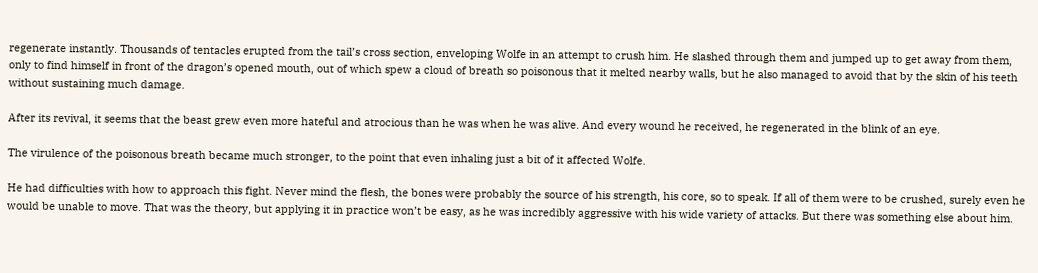regenerate instantly. Thousands of tentacles erupted from the tail’s cross section, enveloping Wolfe in an attempt to crush him. He slashed through them and jumped up to get away from them, only to find himself in front of the dragon’s opened mouth, out of which spew a cloud of breath so poisonous that it melted nearby walls, but he also managed to avoid that by the skin of his teeth without sustaining much damage.

After its revival, it seems that the beast grew even more hateful and atrocious than he was when he was alive. And every wound he received, he regenerated in the blink of an eye.

The virulence of the poisonous breath became much stronger, to the point that even inhaling just a bit of it affected Wolfe.

He had difficulties with how to approach this fight. Never mind the flesh, the bones were probably the source of his strength, his core, so to speak. If all of them were to be crushed, surely even he would be unable to move. That was the theory, but applying it in practice won’t be easy, as he was incredibly aggressive with his wide variety of attacks. But there was something else about him.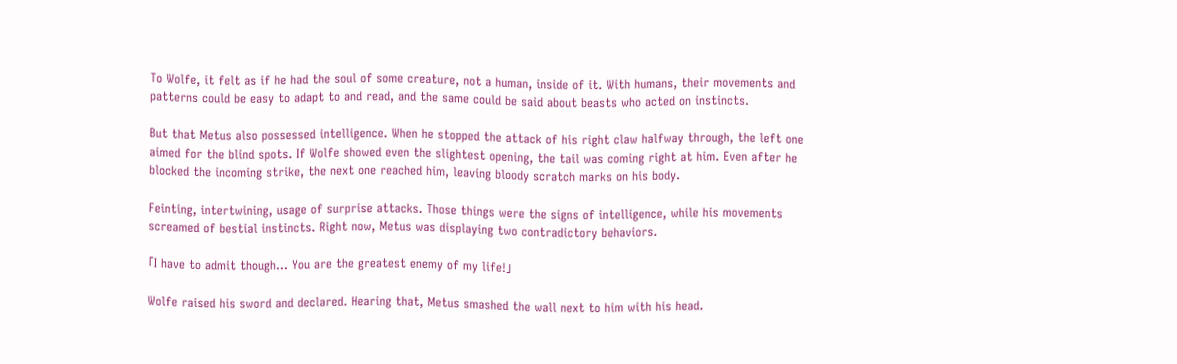To Wolfe, it felt as if he had the soul of some creature, not a human, inside of it. With humans, their movements and patterns could be easy to adapt to and read, and the same could be said about beasts who acted on instincts.

But that Metus also possessed intelligence. When he stopped the attack of his right claw halfway through, the left one aimed for the blind spots. If Wolfe showed even the slightest opening, the tail was coming right at him. Even after he blocked the incoming strike, the next one reached him, leaving bloody scratch marks on his body.

Feinting, intertwining, usage of surprise attacks. Those things were the signs of intelligence, while his movements screamed of bestial instincts. Right now, Metus was displaying two contradictory behaviors.

「I have to admit though… You are the greatest enemy of my life!」

Wolfe raised his sword and declared. Hearing that, Metus smashed the wall next to him with his head.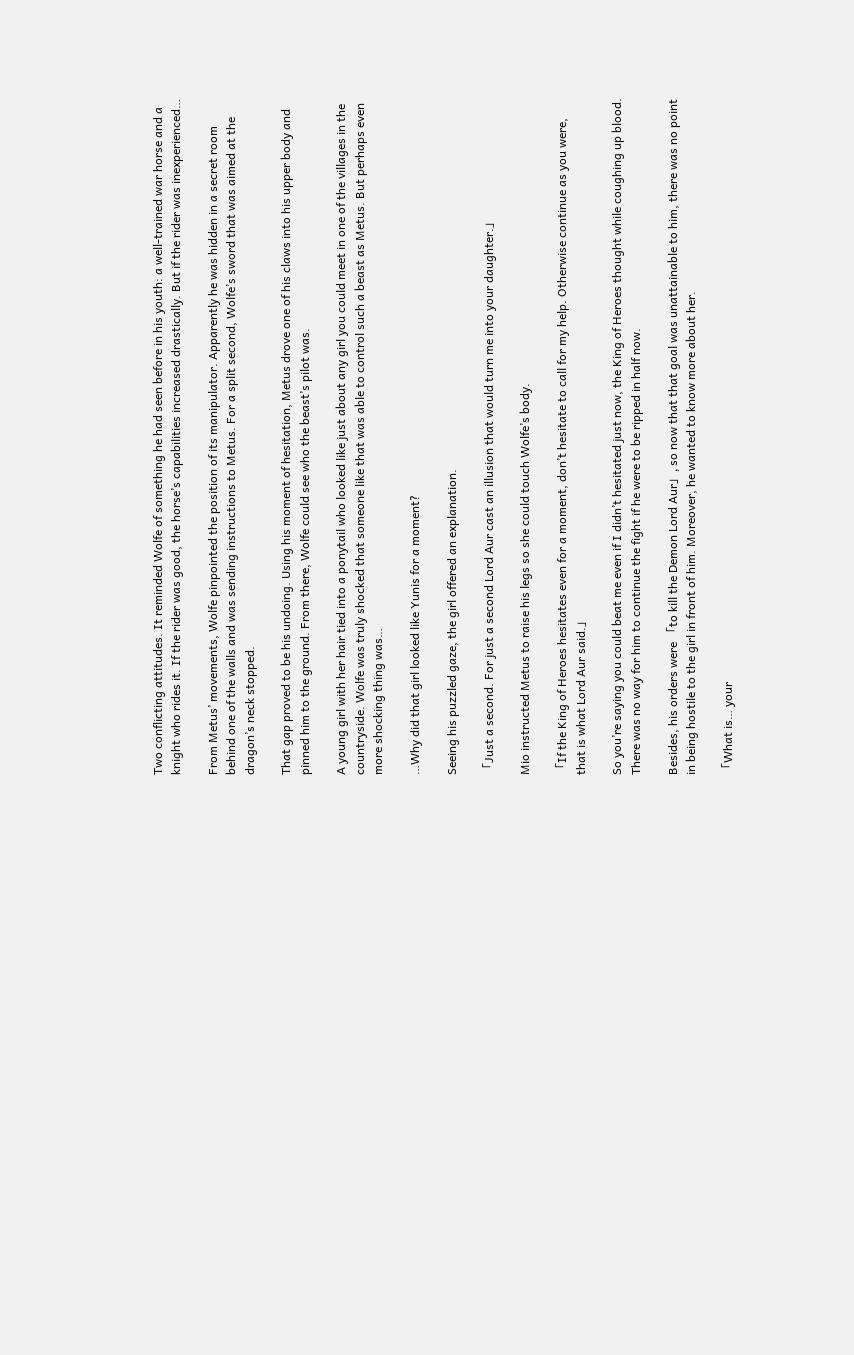Two conflicting attitudes. It reminded Wolfe of something he had seen before in his youth: a well-trained war horse and a knight who rides it. If the rider was good, the horse’s capabilities increased drastically. But if the rider was inexperienced…

From Metus’ movements, Wolfe pinpointed the position of its manipulator. Apparently he was hidden in a secret room behind one of the walls and was sending instructions to Metus. For a split second, Wolfe’s sword that was aimed at the dragon’s neck stopped.

That gap proved to be his undoing. Using his moment of hesitation, Metus drove one of his claws into his upper body and pinned him to the ground. From there, Wolfe could see who the beast’s pilot was.

A young girl with her hair tied into a ponytail who looked like just about any girl you could meet in one of the villages in the countryside. Wolfe was truly shocked that someone like that was able to control such a beast as Metus. But perhaps even more shocking thing was…

…Why did that girl looked like Yunis for a moment?

Seeing his puzzled gaze, the girl offered an explanation.

「Just a second. For just a second Lord Aur cast an illusion that would turn me into your daughter.」

Mio instructed Metus to raise his legs so she could touch Wolfe’s body.

「If the King of Heroes hesitates even for a moment, don’t hesitate to call for my help. Otherwise continue as you were, that is what Lord Aur said.」

So you’re saying you could beat me even if I didn’t hesitated just now, the King of Heroes thought while coughing up blood. There was no way for him to continue the fight if he were to be ripped in half now.

Besides, his orders were 「to kill the Demon Lord Aur」, so now that that goal was unattainable to him, there was no point in being hostile to the girl in front of him. Moreover, he wanted to know more about her.

「What is… your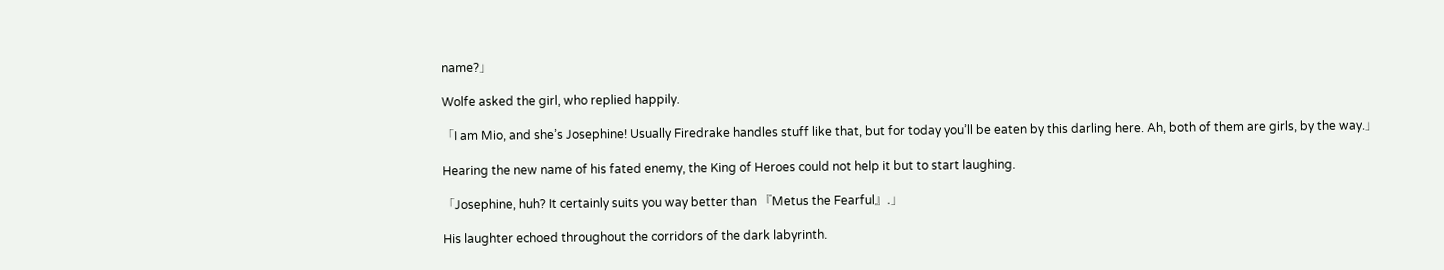name?」

Wolfe asked the girl, who replied happily.

「I am Mio, and she’s Josephine! Usually Firedrake handles stuff like that, but for today you’ll be eaten by this darling here. Ah, both of them are girls, by the way.」

Hearing the new name of his fated enemy, the King of Heroes could not help it but to start laughing.

「Josephine, huh? It certainly suits you way better than 『Metus the Fearful』.」

His laughter echoed throughout the corridors of the dark labyrinth.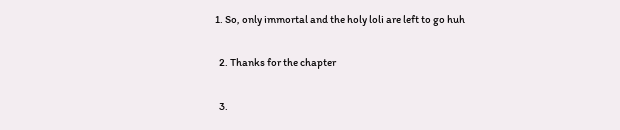1. So, only immortal and the holy loli are left to go huh

  2. Thanks for the chapter

  3.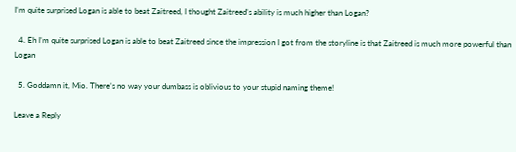I’m quite surprised Logan is able to beat Zaitreed, I thought Zaitreed’s ability is much higher than Logan?

  4. Eh I’m quite surprised Logan is able to beat Zaitreed since the impression I got from the storyline is that Zaitreed is much more powerful than Logan

  5. Goddamn it, Mio. There’s no way your dumbass is oblivious to your stupid naming theme!

Leave a Reply